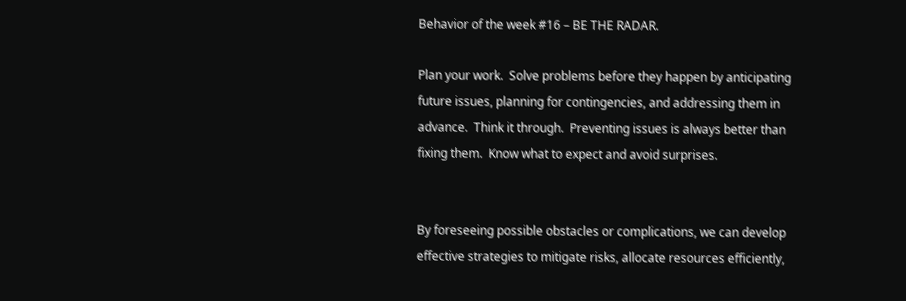Behavior of the week #16 – BE THE RADAR.

Plan your work.  Solve problems before they happen by anticipating future issues, planning for contingencies, and addressing them in advance.  Think it through.  Preventing issues is always better than fixing them.  Know what to expect and avoid surprises.


By foreseeing possible obstacles or complications, we can develop effective strategies to mitigate risks, allocate resources efficiently,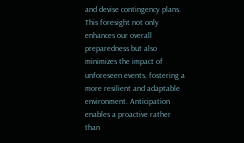and devise contingency plans. This foresight not only enhances our overall preparedness but also minimizes the impact of unforeseen events, fostering a more resilient and adaptable environment. Anticipation enables a proactive rather than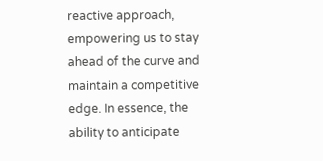reactive approach, empowering us to stay ahead of the curve and maintain a competitive edge. In essence, the ability to anticipate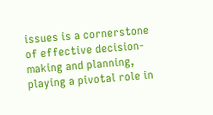issues is a cornerstone of effective decision-making and planning, playing a pivotal role in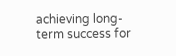achieving long-term success for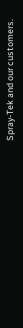Spray-Tek and our customers.